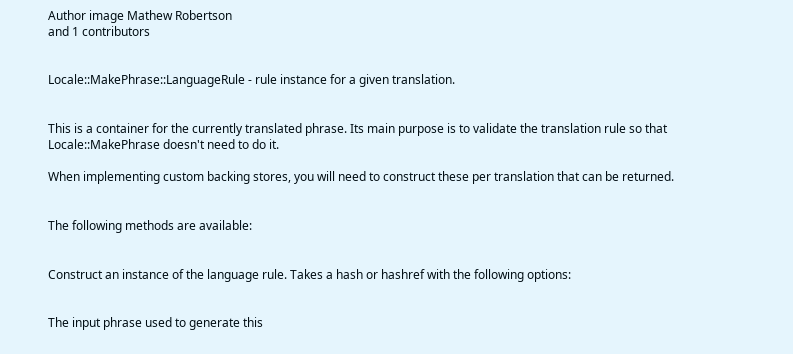Author image Mathew Robertson
and 1 contributors


Locale::MakePhrase::LanguageRule - rule instance for a given translation.


This is a container for the currently translated phrase. Its main purpose is to validate the translation rule so that Locale::MakePhrase doesn't need to do it.

When implementing custom backing stores, you will need to construct these per translation that can be returned.


The following methods are available:


Construct an instance of the language rule. Takes a hash or hashref with the following options:


The input phrase used to generate this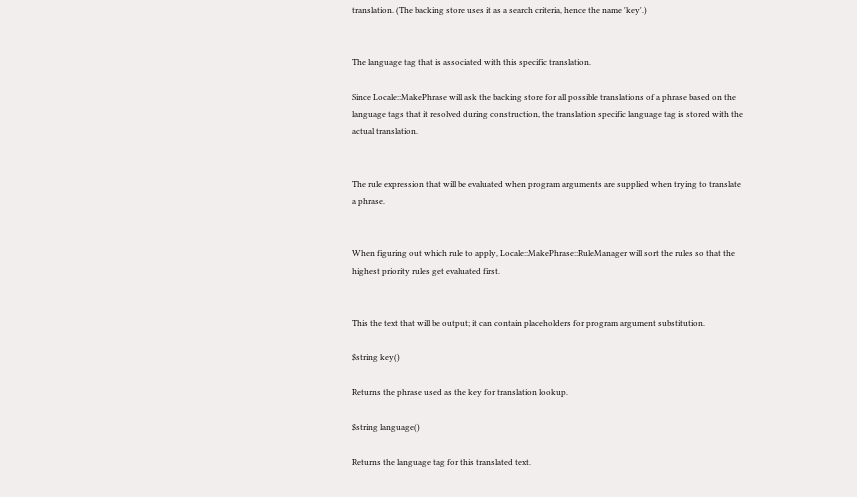translation. (The backing store uses it as a search criteria, hence the name 'key'.)


The language tag that is associated with this specific translation.

Since Locale::MakePhrase will ask the backing store for all possible translations of a phrase based on the language tags that it resolved during construction, the translation specific language tag is stored with the actual translation.


The rule expression that will be evaluated when program arguments are supplied when trying to translate a phrase.


When figuring out which rule to apply, Locale::MakePhrase::RuleManager will sort the rules so that the highest priority rules get evaluated first.


This the text that will be output; it can contain placeholders for program argument substitution.

$string key()

Returns the phrase used as the key for translation lookup.

$string language()

Returns the language tag for this translated text.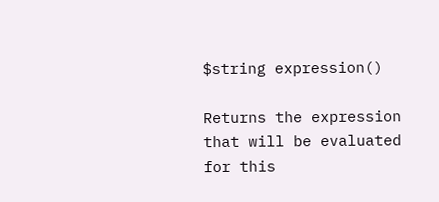$string expression()

Returns the expression that will be evaluated for this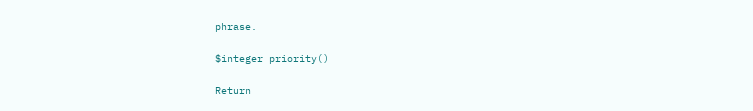phrase.

$integer priority()

Return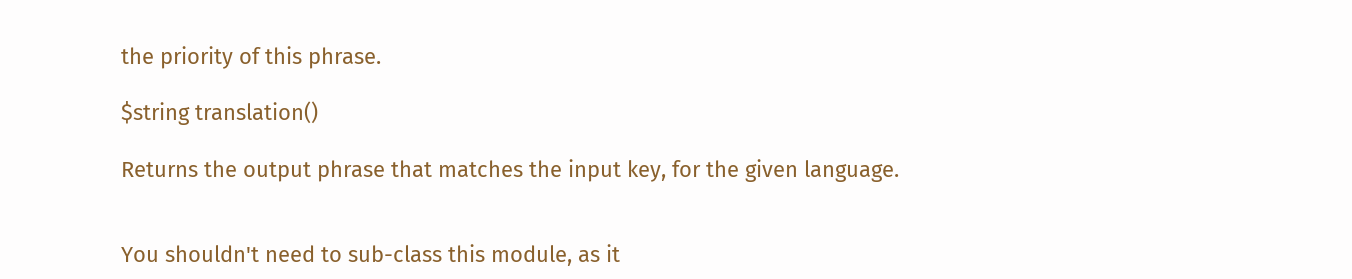the priority of this phrase.

$string translation()

Returns the output phrase that matches the input key, for the given language.


You shouldn't need to sub-class this module, as it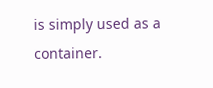is simply used as a container.